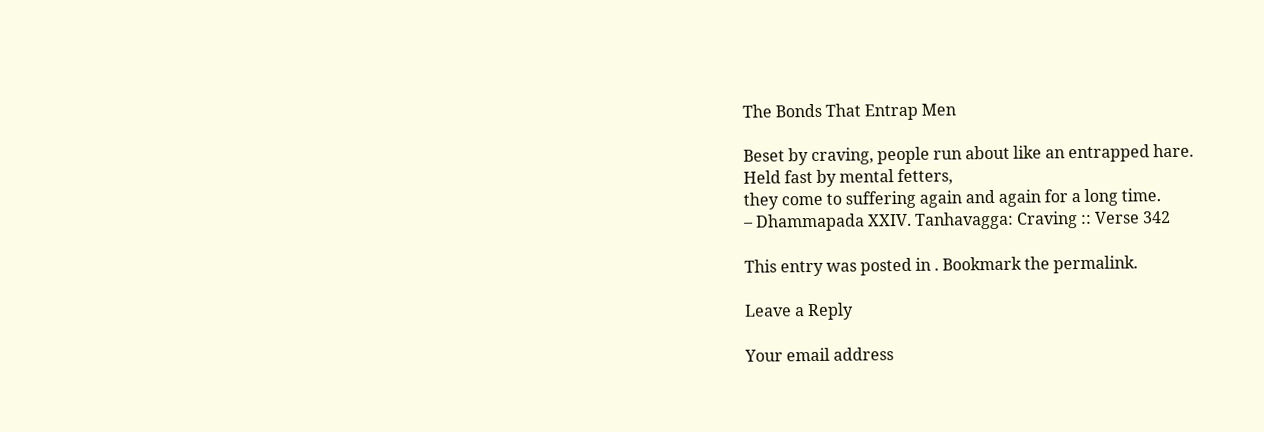The Bonds That Entrap Men

Beset by craving, people run about like an entrapped hare.
Held fast by mental fetters,
they come to suffering again and again for a long time.
– Dhammapada XXIV. Tanhavagga: Craving :: Verse 342

This entry was posted in . Bookmark the permalink.

Leave a Reply

Your email address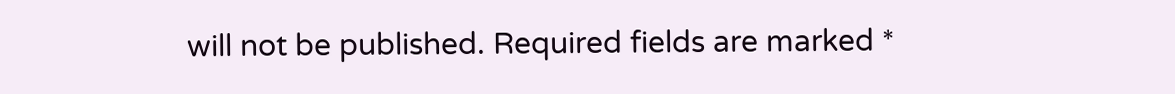will not be published. Required fields are marked *